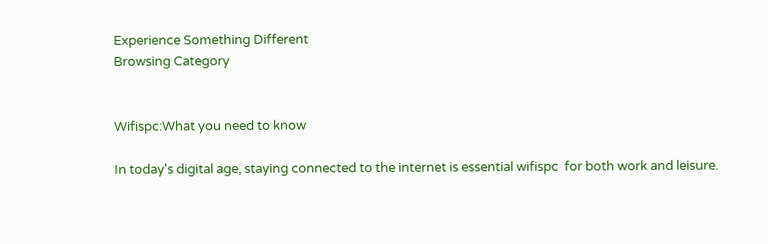Experience Something Different
Browsing Category


Wifispc:What you need to know

In today's digital age, staying connected to the internet is essential wifispc  for both work and leisure.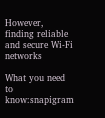However, finding reliable and secure Wi-Fi networks

What you need to know:snapigram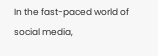In the fast-paced world of social media,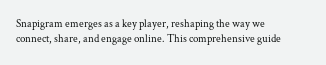Snapigram emerges as a key player, reshaping the way we connect, share, and engage online. This comprehensive guide